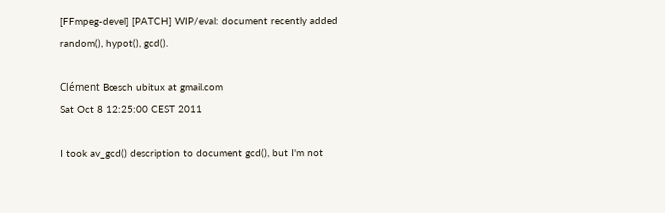[FFmpeg-devel] [PATCH] WIP/eval: document recently added random(), hypot(), gcd().

Clément Bœsch ubitux at gmail.com
Sat Oct 8 12:25:00 CEST 2011

I took av_gcd() description to document gcd(), but I'm not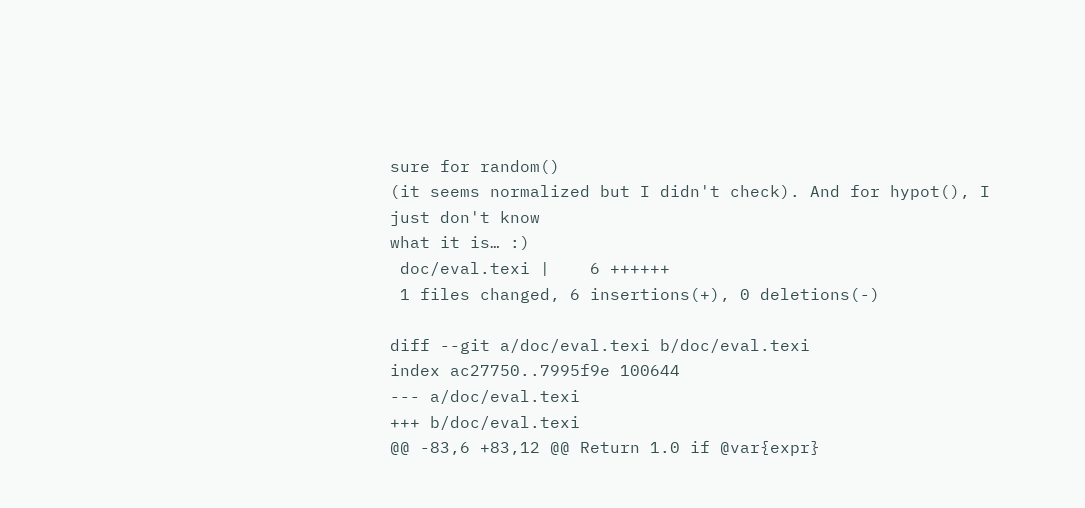sure for random()
(it seems normalized but I didn't check). And for hypot(), I just don't know
what it is… :)
 doc/eval.texi |    6 ++++++
 1 files changed, 6 insertions(+), 0 deletions(-)

diff --git a/doc/eval.texi b/doc/eval.texi
index ac27750..7995f9e 100644
--- a/doc/eval.texi
+++ b/doc/eval.texi
@@ -83,6 +83,12 @@ Return 1.0 if @var{expr}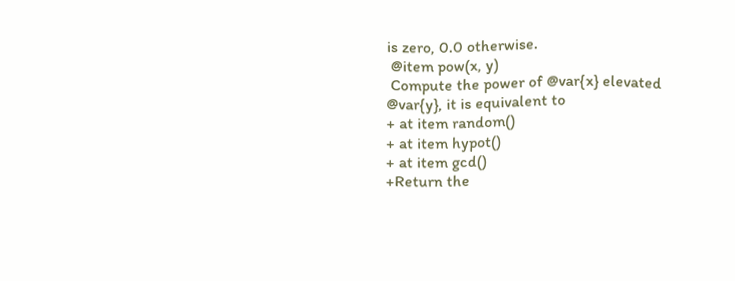is zero, 0.0 otherwise.
 @item pow(x, y)
 Compute the power of @var{x} elevated @var{y}, it is equivalent to
+ at item random()
+ at item hypot()
+ at item gcd()
+Return the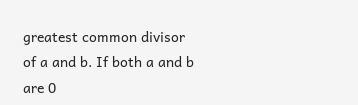greatest common divisor of a and b. If both a and b are 0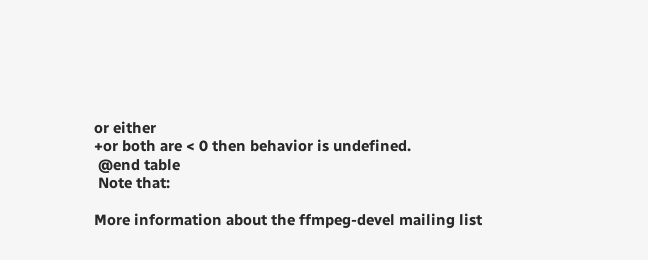or either
+or both are < 0 then behavior is undefined.
 @end table
 Note that:

More information about the ffmpeg-devel mailing list